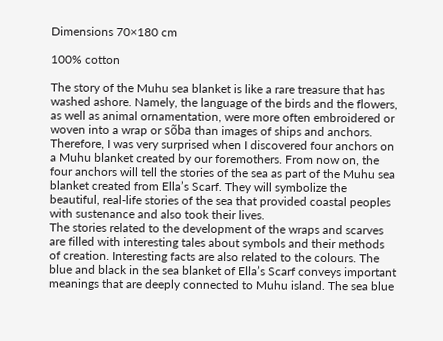Dimensions 70×180 cm

100% cotton

The story of the Muhu sea blanket is like a rare treasure that has washed ashore. Namely, the language of the birds and the flowers, as well as animal ornamentation, were more often embroidered or woven into a wrap or sõba than images of ships and anchors. Therefore, I was very surprised when I discovered four anchors on a Muhu blanket created by our foremothers. From now on, the four anchors will tell the stories of the sea as part of the Muhu sea blanket created from Ella’s Scarf. They will symbolize the beautiful, real-life stories of the sea that provided coastal peoples with sustenance and also took their lives.
The stories related to the development of the wraps and scarves are filled with interesting tales about symbols and their methods of creation. Interesting facts are also related to the colours. The blue and black in the sea blanket of Ella’s Scarf conveys important meanings that are deeply connected to Muhu island. The sea blue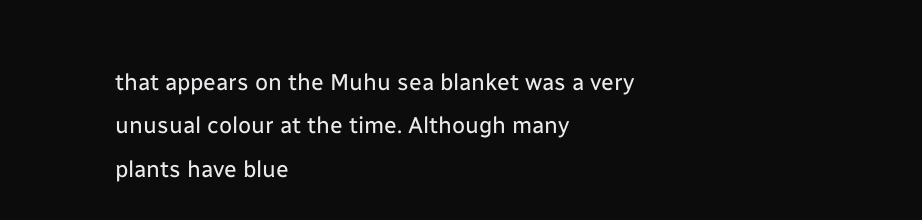that appears on the Muhu sea blanket was a very unusual colour at the time. Although many plants have blue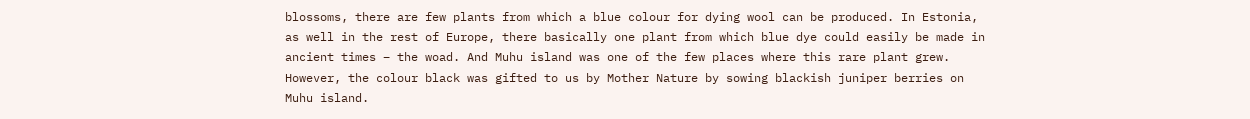blossoms, there are few plants from which a blue colour for dying wool can be produced. In Estonia, as well in the rest of Europe, there basically one plant from which blue dye could easily be made in ancient times – the woad. And Muhu island was one of the few places where this rare plant grew. However, the colour black was gifted to us by Mother Nature by sowing blackish juniper berries on Muhu island.